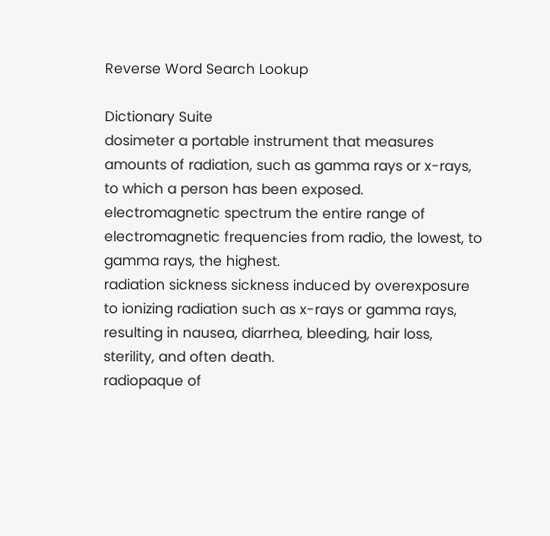Reverse Word Search Lookup

Dictionary Suite
dosimeter a portable instrument that measures amounts of radiation, such as gamma rays or x-rays, to which a person has been exposed.
electromagnetic spectrum the entire range of electromagnetic frequencies from radio, the lowest, to gamma rays, the highest.
radiation sickness sickness induced by overexposure to ionizing radiation such as x-rays or gamma rays, resulting in nausea, diarrhea, bleeding, hair loss, sterility, and often death.
radiopaque of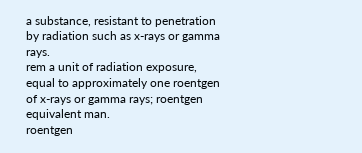a substance, resistant to penetration by radiation such as x-rays or gamma rays.
rem a unit of radiation exposure, equal to approximately one roentgen of x-rays or gamma rays; roentgen equivalent man.
roentgen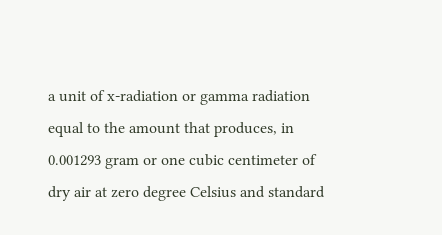a unit of x-radiation or gamma radiation equal to the amount that produces, in 0.001293 gram or one cubic centimeter of dry air at zero degree Celsius and standard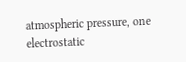atmospheric pressure, one electrostatic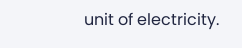unit of electricity.